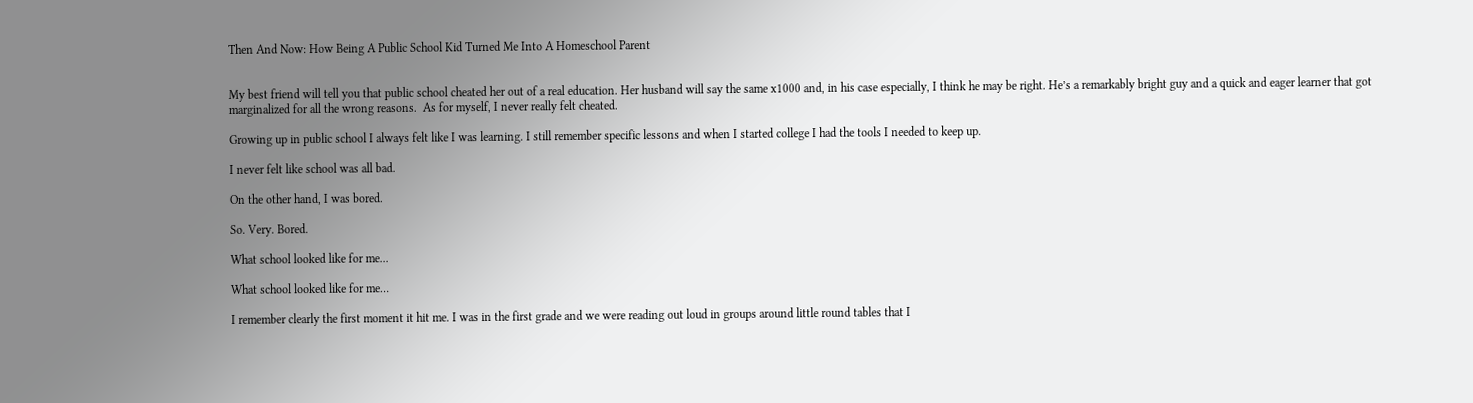Then And Now: How Being A Public School Kid Turned Me Into A Homeschool Parent


My best friend will tell you that public school cheated her out of a real education. Her husband will say the same x1000 and, in his case especially, I think he may be right. He’s a remarkably bright guy and a quick and eager learner that got marginalized for all the wrong reasons.  As for myself, I never really felt cheated.

Growing up in public school I always felt like I was learning. I still remember specific lessons and when I started college I had the tools I needed to keep up.

I never felt like school was all bad.

On the other hand, I was bored.

So. Very. Bored.

What school looked like for me...

What school looked like for me…

I remember clearly the first moment it hit me. I was in the first grade and we were reading out loud in groups around little round tables that I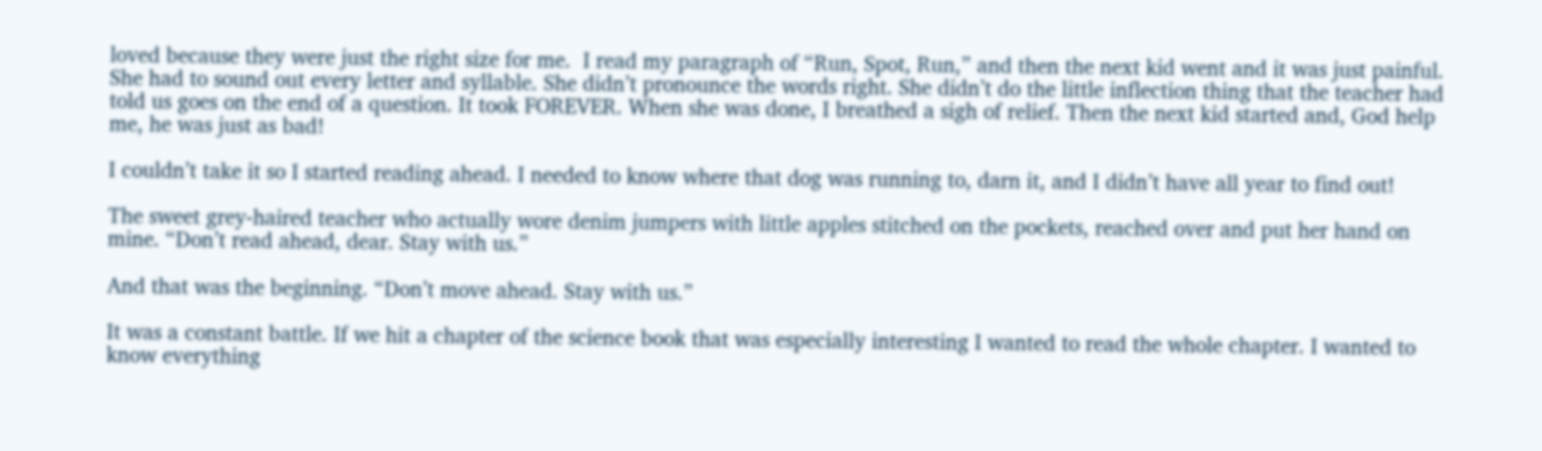loved because they were just the right size for me.  I read my paragraph of “Run, Spot, Run,” and then the next kid went and it was just painful. She had to sound out every letter and syllable. She didn’t pronounce the words right. She didn’t do the little inflection thing that the teacher had told us goes on the end of a question. It took FOREVER. When she was done, I breathed a sigh of relief. Then the next kid started and, God help me, he was just as bad!

I couldn’t take it so I started reading ahead. I needed to know where that dog was running to, darn it, and I didn’t have all year to find out!

The sweet grey-haired teacher who actually wore denim jumpers with little apples stitched on the pockets, reached over and put her hand on mine. “Don’t read ahead, dear. Stay with us.”

And that was the beginning. “Don’t move ahead. Stay with us.”

It was a constant battle. If we hit a chapter of the science book that was especially interesting I wanted to read the whole chapter. I wanted to know everything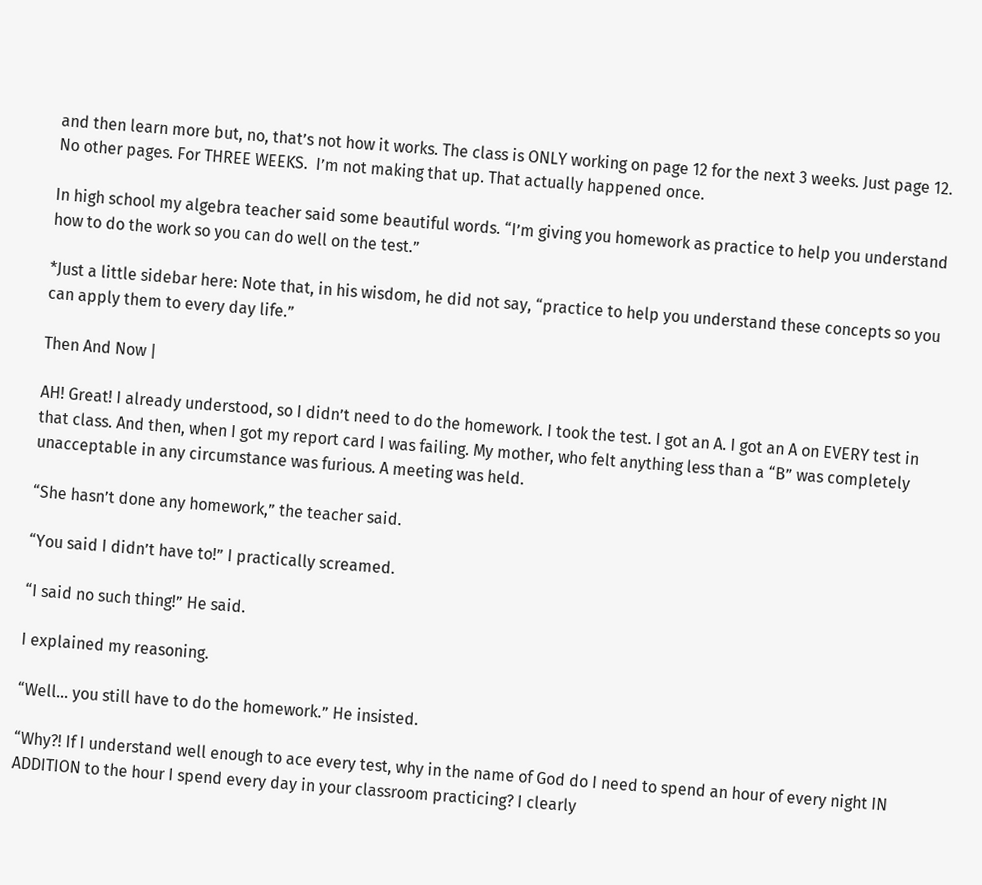and then learn more but, no, that’s not how it works. The class is ONLY working on page 12 for the next 3 weeks. Just page 12. No other pages. For THREE WEEKS.  I’m not making that up. That actually happened once.

In high school my algebra teacher said some beautiful words. “I’m giving you homework as practice to help you understand how to do the work so you can do well on the test.”

*Just a little sidebar here: Note that, in his wisdom, he did not say, “practice to help you understand these concepts so you can apply them to every day life.”

Then And Now |

AH! Great! I already understood, so I didn’t need to do the homework. I took the test. I got an A. I got an A on EVERY test in that class. And then, when I got my report card I was failing. My mother, who felt anything less than a “B” was completely unacceptable in any circumstance was furious. A meeting was held.

“She hasn’t done any homework,” the teacher said.

“You said I didn’t have to!” I practically screamed.

“I said no such thing!” He said.

I explained my reasoning.

“Well… you still have to do the homework.” He insisted.

“Why?! If I understand well enough to ace every test, why in the name of God do I need to spend an hour of every night IN ADDITION to the hour I spend every day in your classroom practicing? I clearly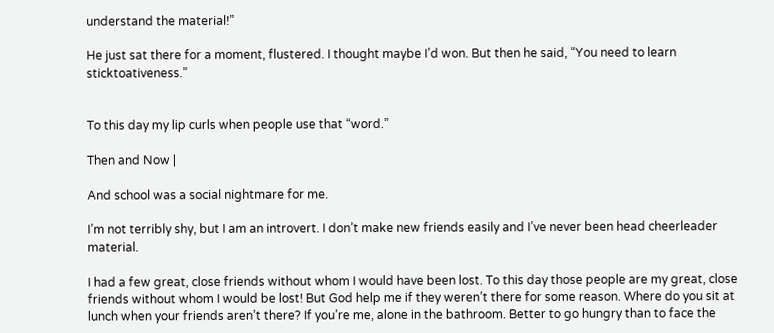understand the material!”

He just sat there for a moment, flustered. I thought maybe I’d won. But then he said, “You need to learn sticktoativeness.”


To this day my lip curls when people use that “word.”

Then and Now |

And school was a social nightmare for me.

I’m not terribly shy, but I am an introvert. I don’t make new friends easily and I’ve never been head cheerleader material.

I had a few great, close friends without whom I would have been lost. To this day those people are my great, close friends without whom I would be lost! But God help me if they weren’t there for some reason. Where do you sit at lunch when your friends aren’t there? If you’re me, alone in the bathroom. Better to go hungry than to face the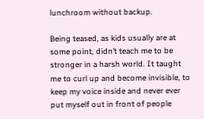lunchroom without backup.

Being teased, as kids usually are at some point, didn’t teach me to be stronger in a harsh world. It taught me to curl up and become invisible, to keep my voice inside and never ever put myself out in front of people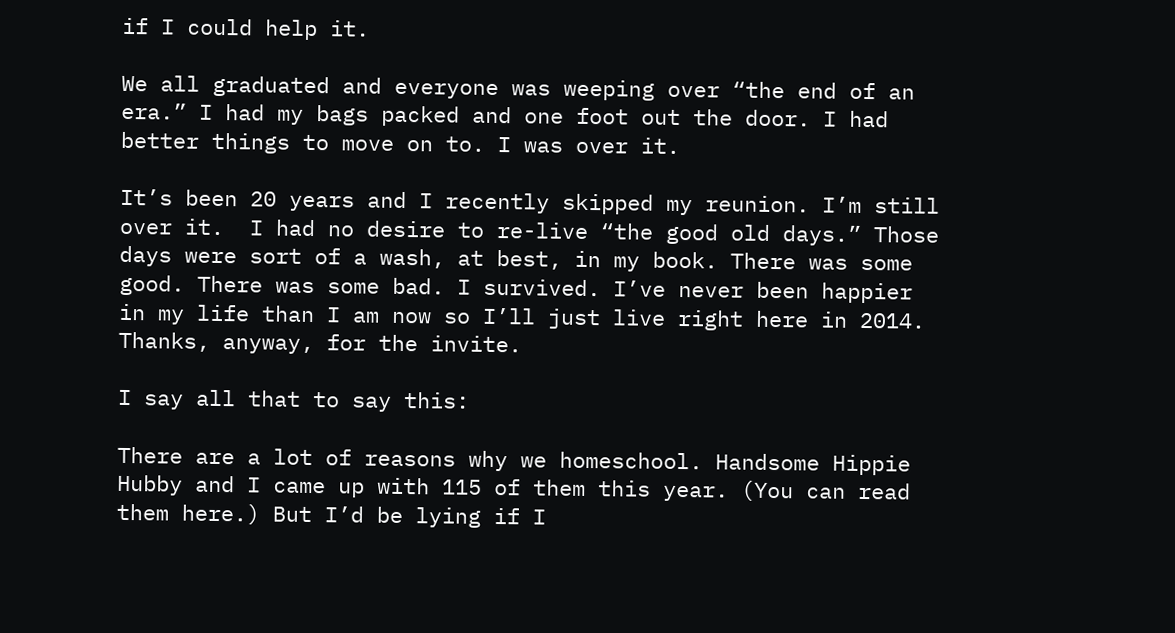if I could help it.

We all graduated and everyone was weeping over “the end of an era.” I had my bags packed and one foot out the door. I had better things to move on to. I was over it.

It’s been 20 years and I recently skipped my reunion. I’m still over it.  I had no desire to re-live “the good old days.” Those days were sort of a wash, at best, in my book. There was some good. There was some bad. I survived. I’ve never been happier in my life than I am now so I’ll just live right here in 2014. Thanks, anyway, for the invite.

I say all that to say this:

There are a lot of reasons why we homeschool. Handsome Hippie Hubby and I came up with 115 of them this year. (You can read them here.) But I’d be lying if I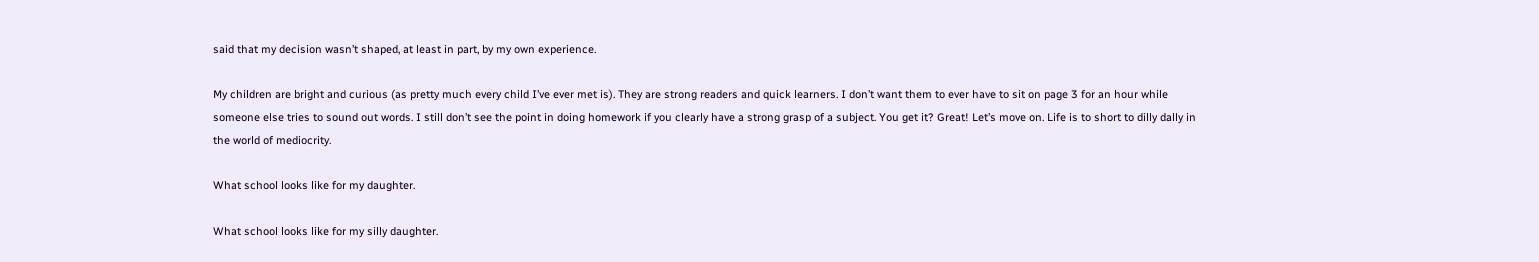said that my decision wasn’t shaped, at least in part, by my own experience.

My children are bright and curious (as pretty much every child I’ve ever met is). They are strong readers and quick learners. I don’t want them to ever have to sit on page 3 for an hour while someone else tries to sound out words. I still don’t see the point in doing homework if you clearly have a strong grasp of a subject. You get it? Great! Let’s move on. Life is to short to dilly dally in the world of mediocrity.

What school looks like for my daughter.

What school looks like for my silly daughter.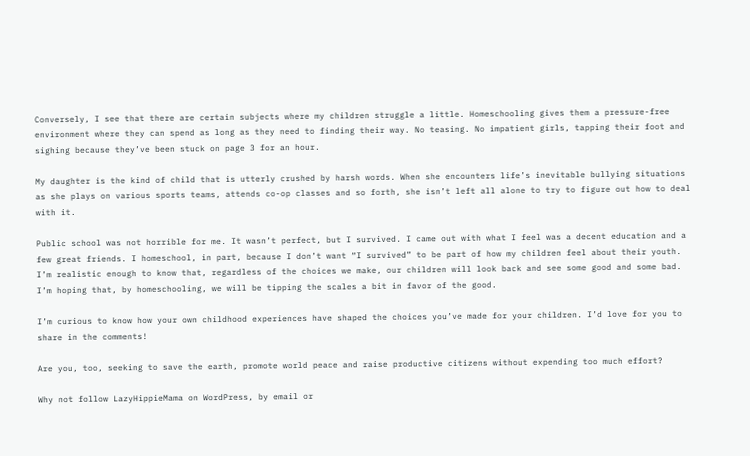Conversely, I see that there are certain subjects where my children struggle a little. Homeschooling gives them a pressure-free environment where they can spend as long as they need to finding their way. No teasing. No impatient girls, tapping their foot and sighing because they’ve been stuck on page 3 for an hour.

My daughter is the kind of child that is utterly crushed by harsh words. When she encounters life’s inevitable bullying situations as she plays on various sports teams, attends co-op classes and so forth, she isn’t left all alone to try to figure out how to deal with it.

Public school was not horrible for me. It wasn’t perfect, but I survived. I came out with what I feel was a decent education and a few great friends. I homeschool, in part, because I don’t want “I survived” to be part of how my children feel about their youth. I’m realistic enough to know that, regardless of the choices we make, our children will look back and see some good and some bad. I’m hoping that, by homeschooling, we will be tipping the scales a bit in favor of the good.

I’m curious to know how your own childhood experiences have shaped the choices you’ve made for your children. I’d love for you to share in the comments!

Are you, too, seeking to save the earth, promote world peace and raise productive citizens without expending too much effort?

Why not follow LazyHippieMama on WordPress, by email or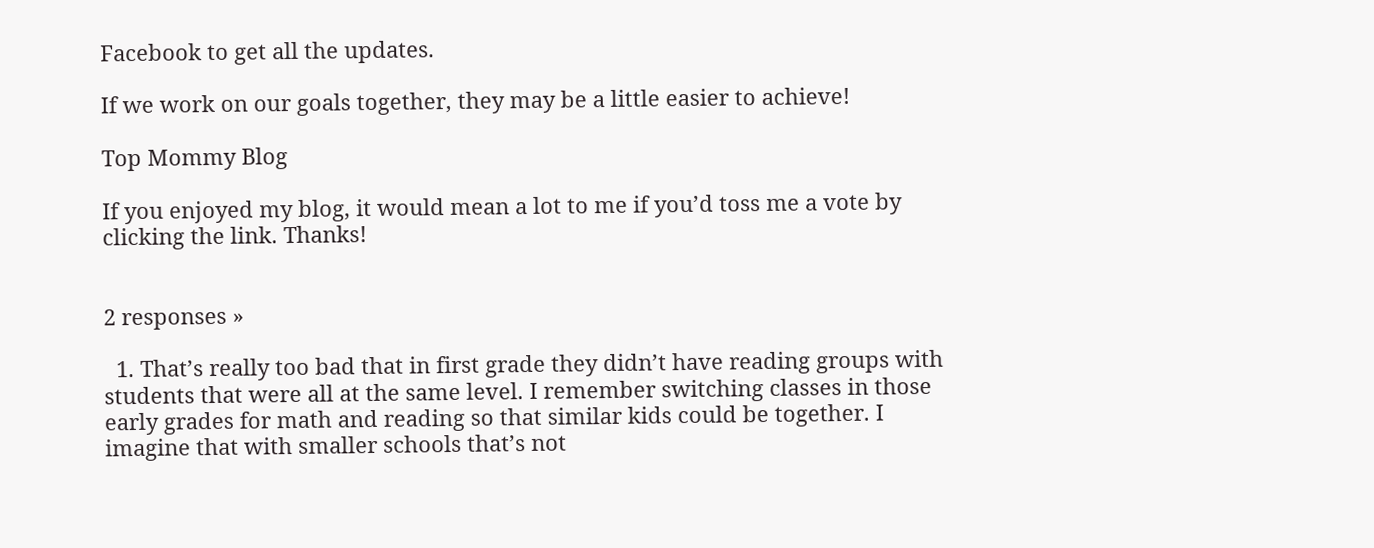Facebook to get all the updates.

If we work on our goals together, they may be a little easier to achieve!

Top Mommy Blog

If you enjoyed my blog, it would mean a lot to me if you’d toss me a vote by clicking the link. Thanks!


2 responses »

  1. That’s really too bad that in first grade they didn’t have reading groups with students that were all at the same level. I remember switching classes in those early grades for math and reading so that similar kids could be together. I imagine that with smaller schools that’s not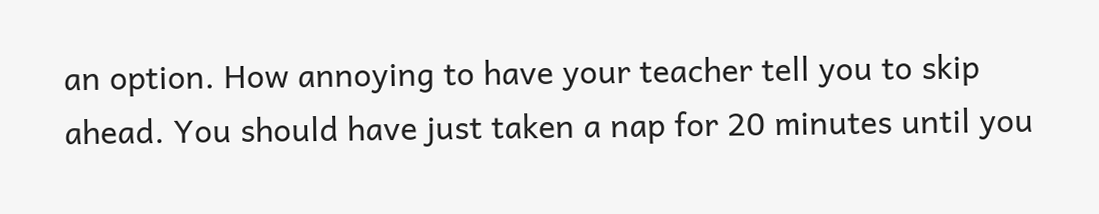an option. How annoying to have your teacher tell you to skip ahead. You should have just taken a nap for 20 minutes until you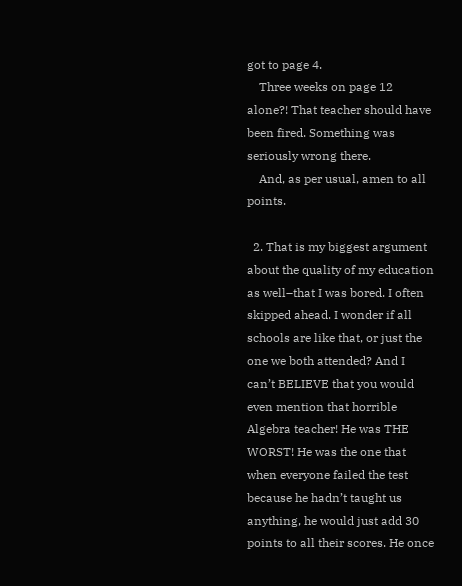got to page 4.
    Three weeks on page 12 alone?! That teacher should have been fired. Something was seriously wrong there.
    And, as per usual, amen to all points.

  2. That is my biggest argument about the quality of my education as well–that I was bored. I often skipped ahead. I wonder if all schools are like that, or just the one we both attended? And I can’t BELIEVE that you would even mention that horrible Algebra teacher! He was THE WORST! He was the one that when everyone failed the test because he hadn’t taught us anything, he would just add 30 points to all their scores. He once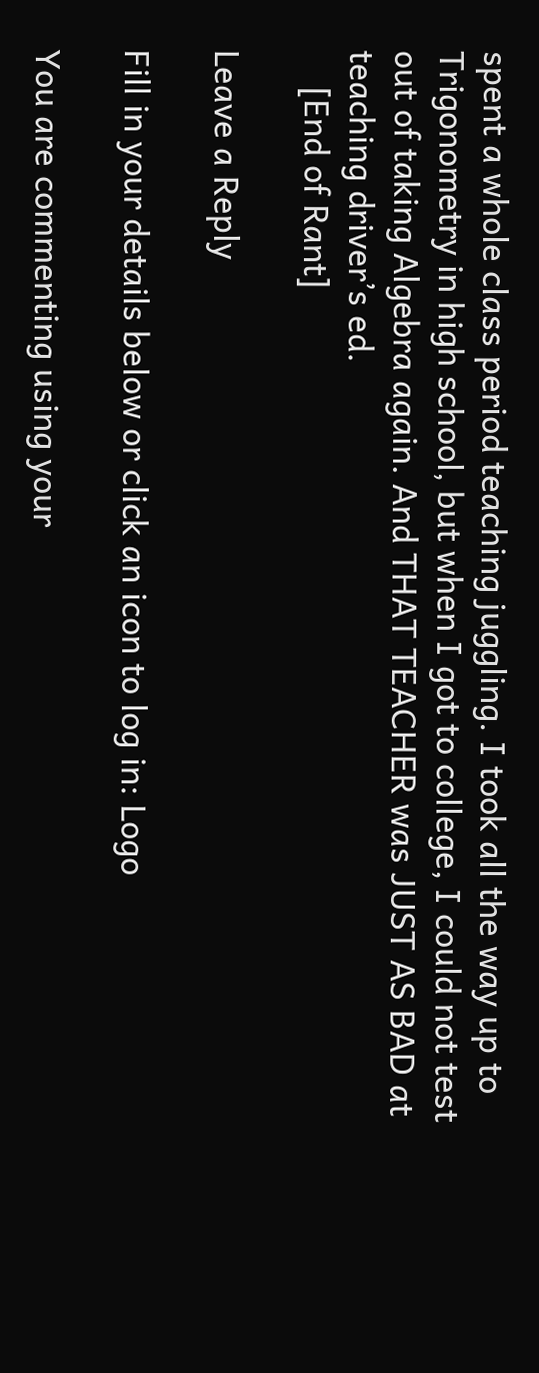spent a whole class period teaching juggling. I took all the way up to Trigonometry in high school, but when I got to college, I could not test out of taking Algebra again. And THAT TEACHER was JUST AS BAD at teaching driver’s ed.
    [End of Rant]

Leave a Reply

Fill in your details below or click an icon to log in: Logo

You are commenting using your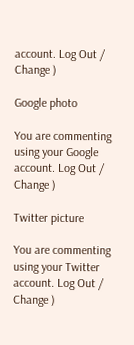account. Log Out /  Change )

Google photo

You are commenting using your Google account. Log Out /  Change )

Twitter picture

You are commenting using your Twitter account. Log Out /  Change )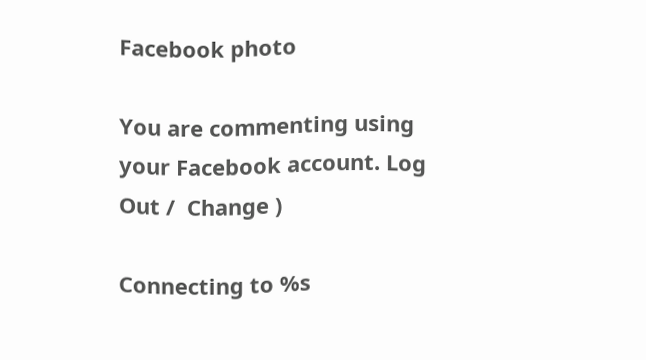Facebook photo

You are commenting using your Facebook account. Log Out /  Change )

Connecting to %s